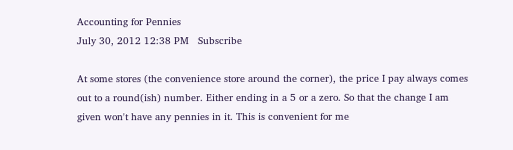Accounting for Pennies
July 30, 2012 12:38 PM   Subscribe

At some stores (the convenience store around the corner), the price I pay always comes out to a round(ish) number. Either ending in a 5 or a zero. So that the change I am given won't have any pennies in it. This is convenient for me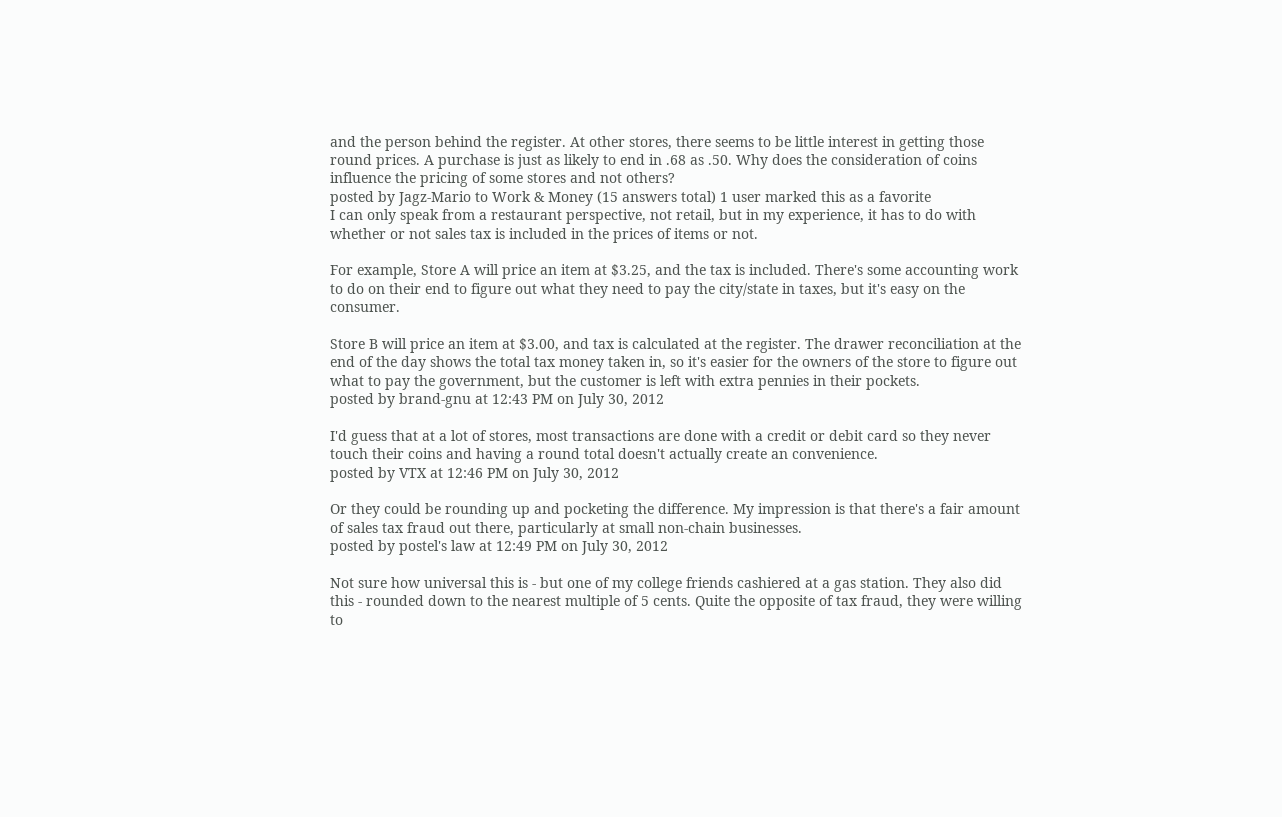and the person behind the register. At other stores, there seems to be little interest in getting those round prices. A purchase is just as likely to end in .68 as .50. Why does the consideration of coins influence the pricing of some stores and not others?
posted by Jagz-Mario to Work & Money (15 answers total) 1 user marked this as a favorite
I can only speak from a restaurant perspective, not retail, but in my experience, it has to do with whether or not sales tax is included in the prices of items or not.

For example, Store A will price an item at $3.25, and the tax is included. There's some accounting work to do on their end to figure out what they need to pay the city/state in taxes, but it's easy on the consumer.

Store B will price an item at $3.00, and tax is calculated at the register. The drawer reconciliation at the end of the day shows the total tax money taken in, so it's easier for the owners of the store to figure out what to pay the government, but the customer is left with extra pennies in their pockets.
posted by brand-gnu at 12:43 PM on July 30, 2012

I'd guess that at a lot of stores, most transactions are done with a credit or debit card so they never touch their coins and having a round total doesn't actually create an convenience.
posted by VTX at 12:46 PM on July 30, 2012

Or they could be rounding up and pocketing the difference. My impression is that there's a fair amount of sales tax fraud out there, particularly at small non-chain businesses.
posted by postel's law at 12:49 PM on July 30, 2012

Not sure how universal this is - but one of my college friends cashiered at a gas station. They also did this - rounded down to the nearest multiple of 5 cents. Quite the opposite of tax fraud, they were willing to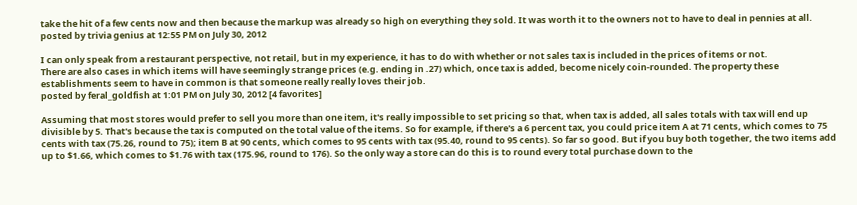take the hit of a few cents now and then because the markup was already so high on everything they sold. It was worth it to the owners not to have to deal in pennies at all.
posted by trivia genius at 12:55 PM on July 30, 2012

I can only speak from a restaurant perspective, not retail, but in my experience, it has to do with whether or not sales tax is included in the prices of items or not.
There are also cases in which items will have seemingly strange prices (e.g. ending in .27) which, once tax is added, become nicely coin-rounded. The property these establishments seem to have in common is that someone really really loves their job.
posted by feral_goldfish at 1:01 PM on July 30, 2012 [4 favorites]

Assuming that most stores would prefer to sell you more than one item, it's really impossible to set pricing so that, when tax is added, all sales totals with tax will end up divisible by 5. That's because the tax is computed on the total value of the items. So for example, if there's a 6 percent tax, you could price item A at 71 cents, which comes to 75 cents with tax (75.26, round to 75); item B at 90 cents, which comes to 95 cents with tax (95.40, round to 95 cents). So far so good. But if you buy both together, the two items add up to $1.66, which comes to $1.76 with tax (175.96, round to 176). So the only way a store can do this is to round every total purchase down to the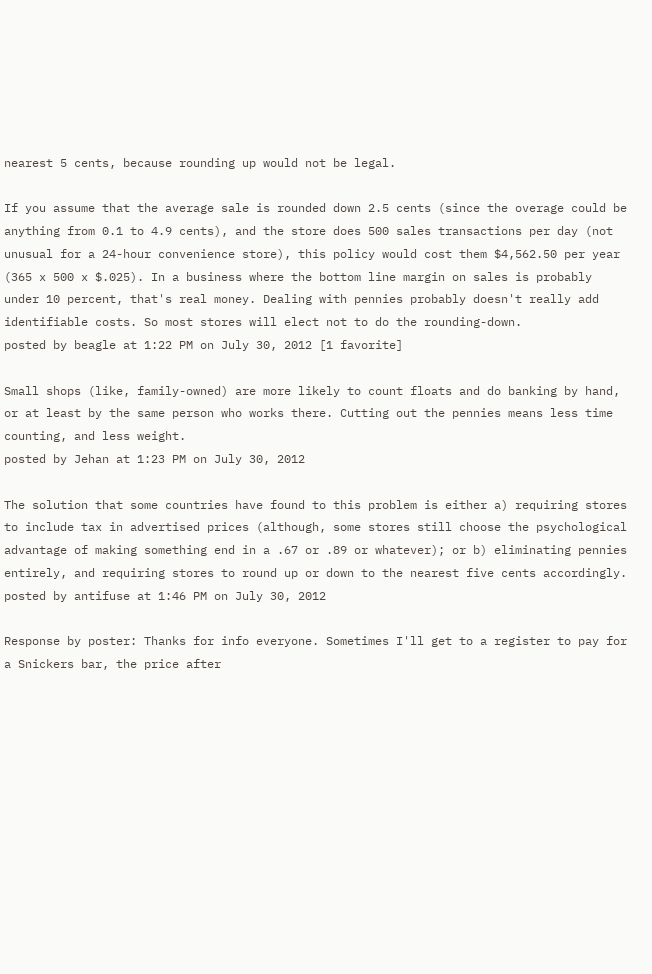nearest 5 cents, because rounding up would not be legal.

If you assume that the average sale is rounded down 2.5 cents (since the overage could be anything from 0.1 to 4.9 cents), and the store does 500 sales transactions per day (not unusual for a 24-hour convenience store), this policy would cost them $4,562.50 per year (365 x 500 x $.025). In a business where the bottom line margin on sales is probably under 10 percent, that's real money. Dealing with pennies probably doesn't really add identifiable costs. So most stores will elect not to do the rounding-down.
posted by beagle at 1:22 PM on July 30, 2012 [1 favorite]

Small shops (like, family-owned) are more likely to count floats and do banking by hand, or at least by the same person who works there. Cutting out the pennies means less time counting, and less weight.
posted by Jehan at 1:23 PM on July 30, 2012

The solution that some countries have found to this problem is either a) requiring stores to include tax in advertised prices (although, some stores still choose the psychological advantage of making something end in a .67 or .89 or whatever); or b) eliminating pennies entirely, and requiring stores to round up or down to the nearest five cents accordingly.
posted by antifuse at 1:46 PM on July 30, 2012

Response by poster: Thanks for info everyone. Sometimes I'll get to a register to pay for a Snickers bar, the price after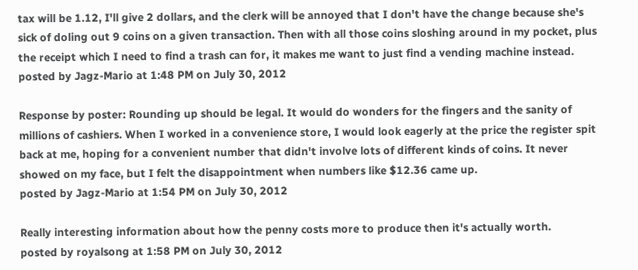tax will be 1.12, I'll give 2 dollars, and the clerk will be annoyed that I don't have the change because she's sick of doling out 9 coins on a given transaction. Then with all those coins sloshing around in my pocket, plus the receipt which I need to find a trash can for, it makes me want to just find a vending machine instead.
posted by Jagz-Mario at 1:48 PM on July 30, 2012

Response by poster: Rounding up should be legal. It would do wonders for the fingers and the sanity of millions of cashiers. When I worked in a convenience store, I would look eagerly at the price the register spit back at me, hoping for a convenient number that didn't involve lots of different kinds of coins. It never showed on my face, but I felt the disappointment when numbers like $12.36 came up.
posted by Jagz-Mario at 1:54 PM on July 30, 2012

Really interesting information about how the penny costs more to produce then it's actually worth.
posted by royalsong at 1:58 PM on July 30, 2012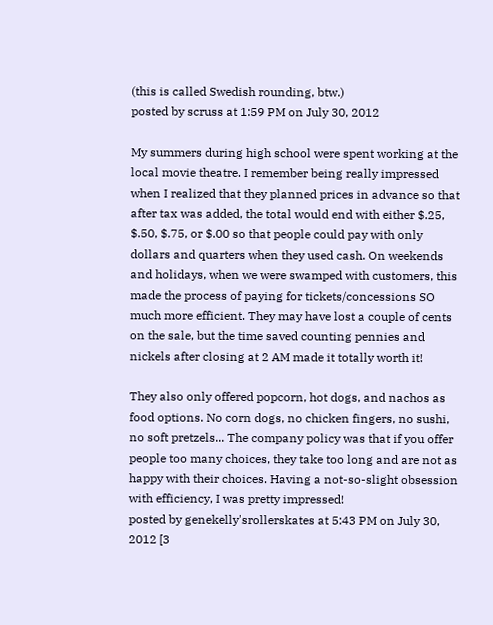(this is called Swedish rounding, btw.)
posted by scruss at 1:59 PM on July 30, 2012

My summers during high school were spent working at the local movie theatre. I remember being really impressed when I realized that they planned prices in advance so that after tax was added, the total would end with either $.25, $.50, $.75, or $.00 so that people could pay with only dollars and quarters when they used cash. On weekends and holidays, when we were swamped with customers, this made the process of paying for tickets/concessions SO much more efficient. They may have lost a couple of cents on the sale, but the time saved counting pennies and nickels after closing at 2 AM made it totally worth it!

They also only offered popcorn, hot dogs, and nachos as food options. No corn dogs, no chicken fingers, no sushi, no soft pretzels... The company policy was that if you offer people too many choices, they take too long and are not as happy with their choices. Having a not-so-slight obsession with efficiency, I was pretty impressed!
posted by genekelly'srollerskates at 5:43 PM on July 30, 2012 [3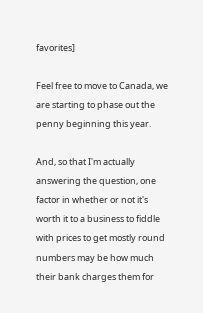favorites]

Feel free to move to Canada, we are starting to phase out the penny beginning this year.

And, so that I'm actually answering the question, one factor in whether or not it's worth it to a business to fiddle with prices to get mostly round numbers may be how much their bank charges them for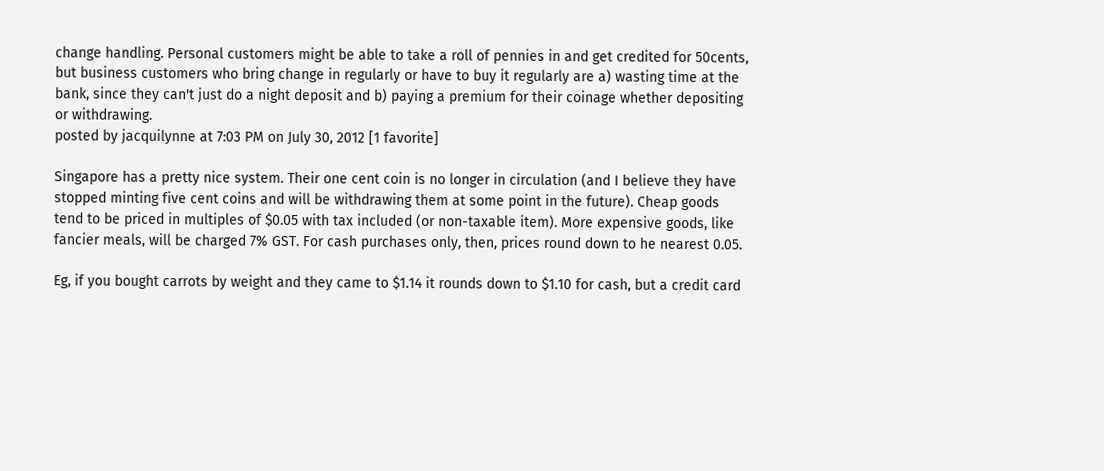change handling. Personal customers might be able to take a roll of pennies in and get credited for 50cents, but business customers who bring change in regularly or have to buy it regularly are a) wasting time at the bank, since they can't just do a night deposit and b) paying a premium for their coinage whether depositing or withdrawing.
posted by jacquilynne at 7:03 PM on July 30, 2012 [1 favorite]

Singapore has a pretty nice system. Their one cent coin is no longer in circulation (and I believe they have stopped minting five cent coins and will be withdrawing them at some point in the future). Cheap goods tend to be priced in multiples of $0.05 with tax included (or non-taxable item). More expensive goods, like fancier meals, will be charged 7% GST. For cash purchases only, then, prices round down to he nearest 0.05.

Eg, if you bought carrots by weight and they came to $1.14 it rounds down to $1.10 for cash, but a credit card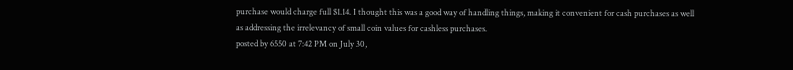purchase would charge full $1.14. I thought this was a good way of handling things, making it convenient for cash purchases as well as addressing the irrelevancy of small coin values for cashless purchases.
posted by 6550 at 7:42 PM on July 30,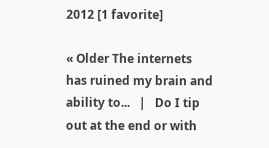2012 [1 favorite]

« Older The internets has ruined my brain and ability to...   |   Do I tip out at the end or with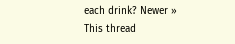each drink? Newer »
This thread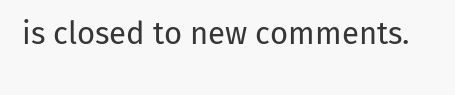is closed to new comments.